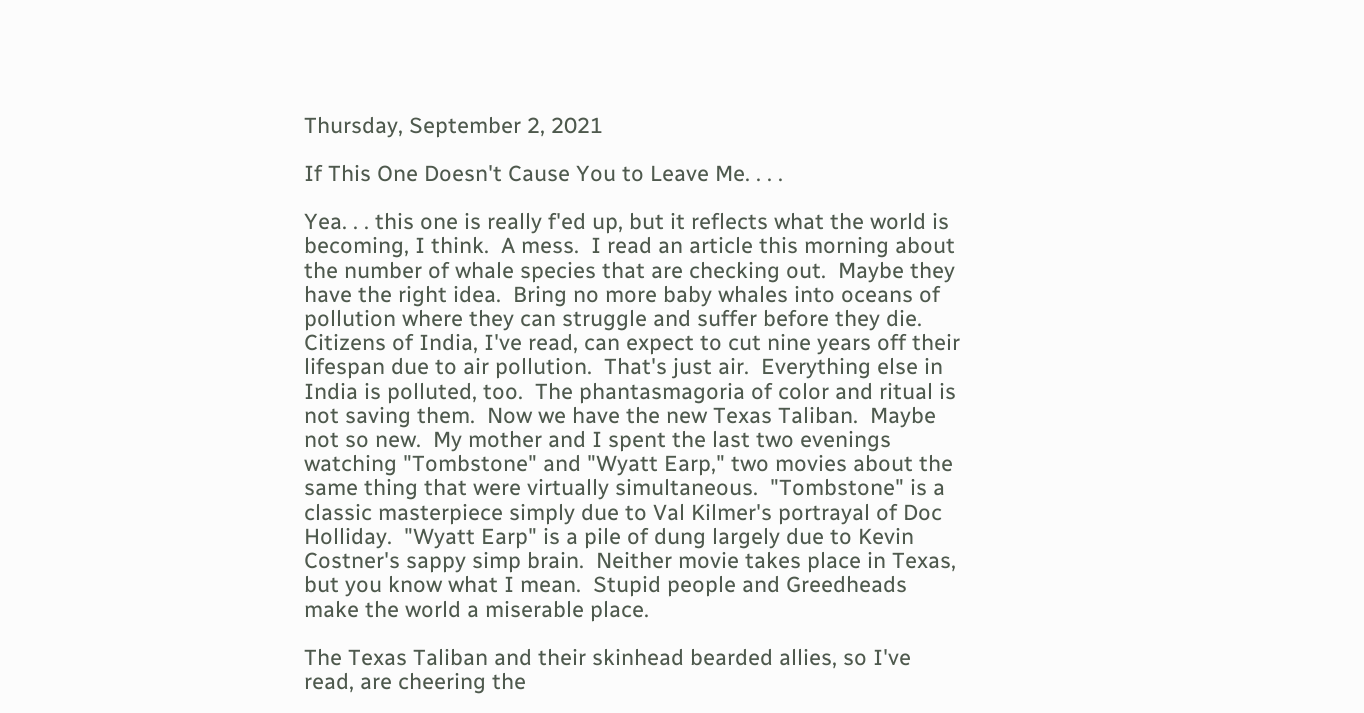Thursday, September 2, 2021

If This One Doesn't Cause You to Leave Me. . . .

Yea. . . this one is really f'ed up, but it reflects what the world is becoming, I think.  A mess.  I read an article this morning about the number of whale species that are checking out.  Maybe they have the right idea.  Bring no more baby whales into oceans of pollution where they can struggle and suffer before they die.  Citizens of India, I've read, can expect to cut nine years off their lifespan due to air pollution.  That's just air.  Everything else in India is polluted, too.  The phantasmagoria of color and ritual is not saving them.  Now we have the new Texas Taliban.  Maybe not so new.  My mother and I spent the last two evenings watching "Tombstone" and "Wyatt Earp," two movies about the same thing that were virtually simultaneous.  "Tombstone" is a classic masterpiece simply due to Val Kilmer's portrayal of Doc Holliday.  "Wyatt Earp" is a pile of dung largely due to Kevin Costner's sappy simp brain.  Neither movie takes place in Texas, but you know what I mean.  Stupid people and Greedheads make the world a miserable place.

The Texas Taliban and their skinhead bearded allies, so I've read, are cheering the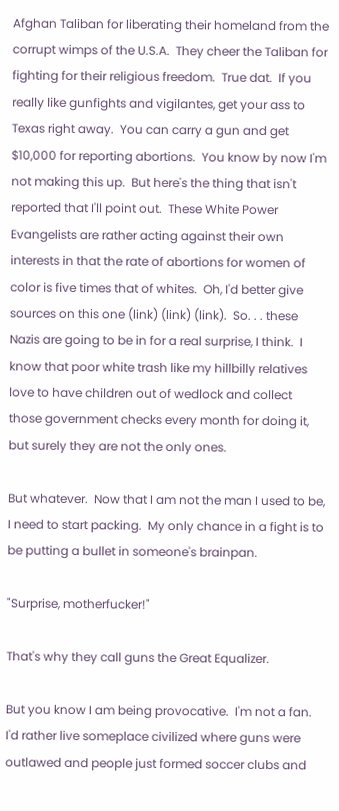Afghan Taliban for liberating their homeland from the corrupt wimps of the U.S.A.  They cheer the Taliban for fighting for their religious freedom.  True dat.  If you really like gunfights and vigilantes, get your ass to Texas right away.  You can carry a gun and get $10,000 for reporting abortions.  You know by now I'm not making this up.  But here's the thing that isn't reported that I'll point out.  These White Power Evangelists are rather acting against their own interests in that the rate of abortions for women of color is five times that of whites.  Oh, I'd better give sources on this one (link) (link) (link).  So. . . these Nazis are going to be in for a real surprise, I think.  I know that poor white trash like my hillbilly relatives love to have children out of wedlock and collect those government checks every month for doing it, but surely they are not the only ones.

But whatever.  Now that I am not the man I used to be, I need to start packing.  My only chance in a fight is to be putting a bullet in someone's brainpan.

"Surprise, motherfucker!"

That's why they call guns the Great Equalizer.

But you know I am being provocative.  I'm not a fan.  I'd rather live someplace civilized where guns were outlawed and people just formed soccer clubs and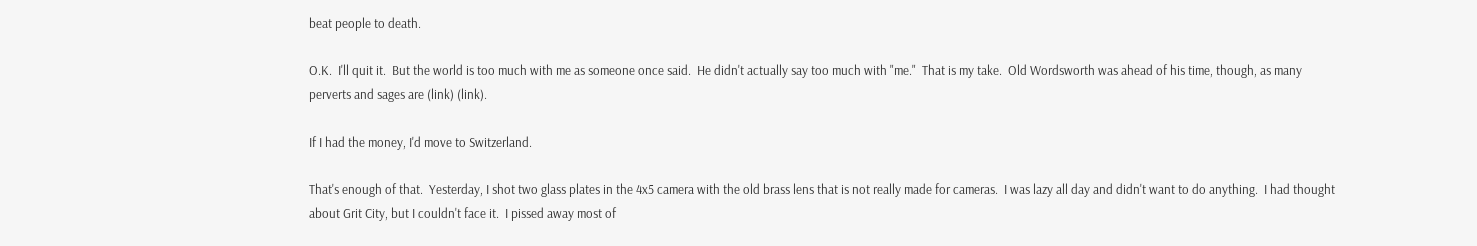beat people to death.

O.K.  I'll quit it.  But the world is too much with me as someone once said.  He didn't actually say too much with "me."  That is my take.  Old Wordsworth was ahead of his time, though, as many perverts and sages are (link) (link).

If I had the money, I'd move to Switzerland.

That's enough of that.  Yesterday, I shot two glass plates in the 4x5 camera with the old brass lens that is not really made for cameras.  I was lazy all day and didn't want to do anything.  I had thought about Grit City, but I couldn't face it.  I pissed away most of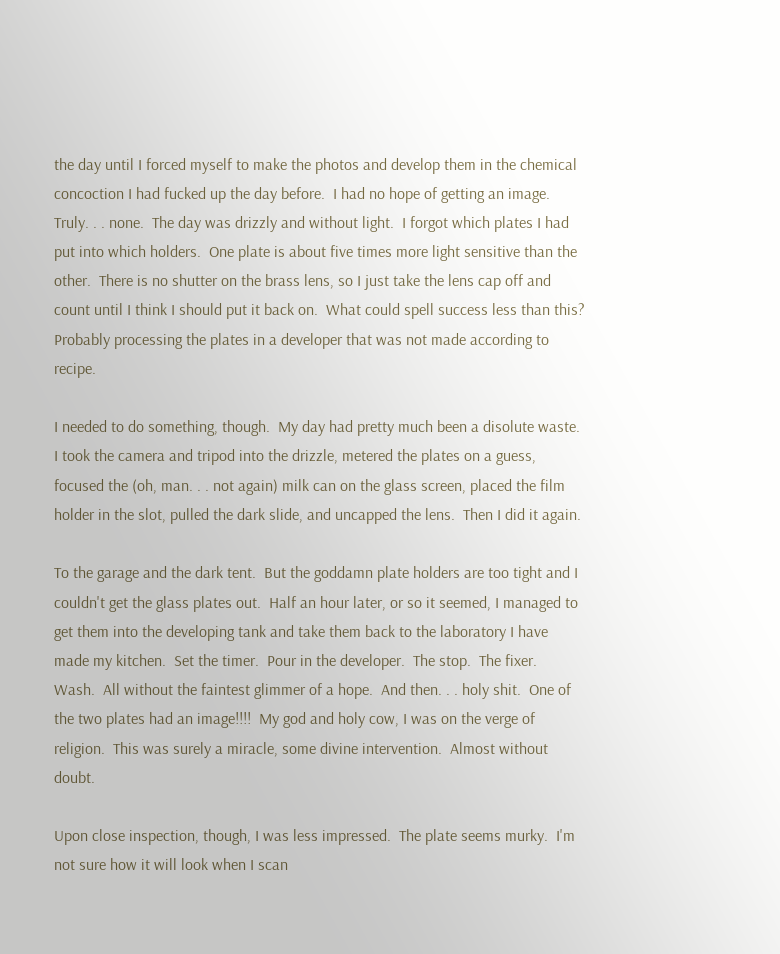the day until I forced myself to make the photos and develop them in the chemical concoction I had fucked up the day before.  I had no hope of getting an image.  Truly. . . none.  The day was drizzly and without light.  I forgot which plates I had put into which holders.  One plate is about five times more light sensitive than the other.  There is no shutter on the brass lens, so I just take the lens cap off and count until I think I should put it back on.  What could spell success less than this?  Probably processing the plates in a developer that was not made according to recipe.

I needed to do something, though.  My day had pretty much been a disolute waste.  I took the camera and tripod into the drizzle, metered the plates on a guess, focused the (oh, man. . . not again) milk can on the glass screen, placed the film holder in the slot, pulled the dark slide, and uncapped the lens.  Then I did it again.

To the garage and the dark tent.  But the goddamn plate holders are too tight and I couldn't get the glass plates out.  Half an hour later, or so it seemed, I managed to get them into the developing tank and take them back to the laboratory I have made my kitchen.  Set the timer.  Pour in the developer.  The stop.  The fixer.  Wash.  All without the faintest glimmer of a hope.  And then. . . holy shit.  One of the two plates had an image!!!!  My god and holy cow, I was on the verge of religion.  This was surely a miracle, some divine intervention.  Almost without doubt.

Upon close inspection, though, I was less impressed.  The plate seems murky.  I'm not sure how it will look when I scan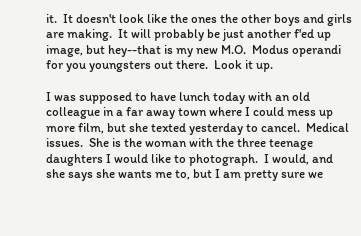it.  It doesn't look like the ones the other boys and girls are making.  It will probably be just another f'ed up image, but hey--that is my new M.O.  Modus operandi for you youngsters out there.  Look it up.

I was supposed to have lunch today with an old colleague in a far away town where I could mess up more film, but she texted yesterday to cancel.  Medical issues.  She is the woman with the three teenage daughters I would like to photograph.  I would, and she says she wants me to, but I am pretty sure we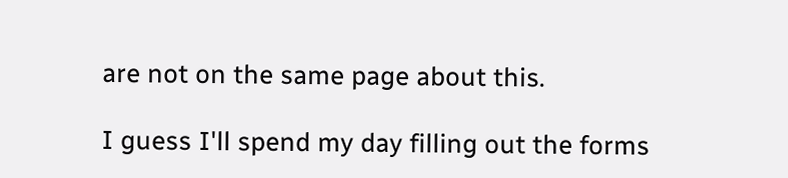are not on the same page about this.

I guess I'll spend my day filling out the forms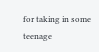for taking in some teenage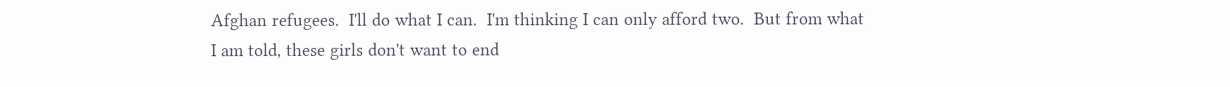Afghan refugees.  I'll do what I can.  I'm thinking I can only afford two.  But from what I am told, these girls don't want to end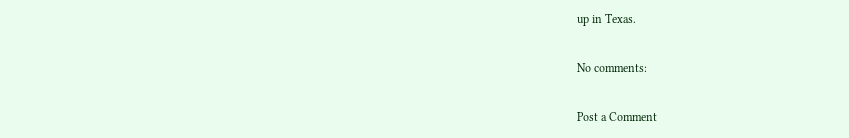up in Texas.

No comments:

Post a Comment